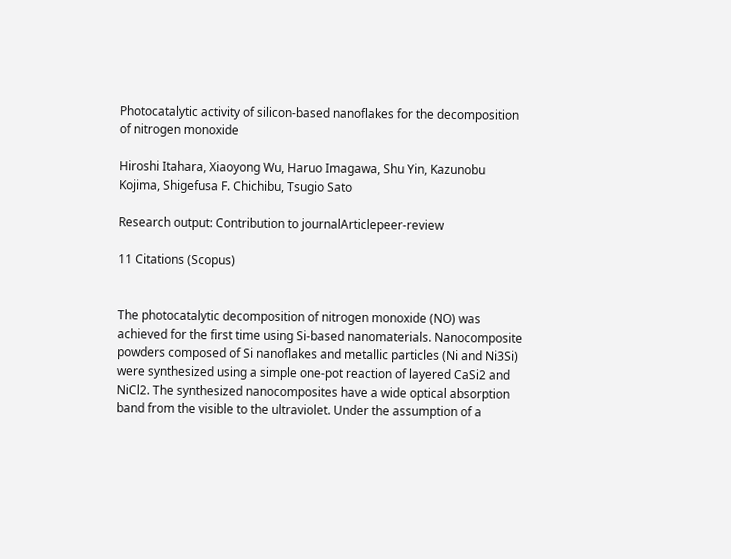Photocatalytic activity of silicon-based nanoflakes for the decomposition of nitrogen monoxide

Hiroshi Itahara, Xiaoyong Wu, Haruo Imagawa, Shu Yin, Kazunobu Kojima, Shigefusa F. Chichibu, Tsugio Sato

Research output: Contribution to journalArticlepeer-review

11 Citations (Scopus)


The photocatalytic decomposition of nitrogen monoxide (NO) was achieved for the first time using Si-based nanomaterials. Nanocomposite powders composed of Si nanoflakes and metallic particles (Ni and Ni3Si) were synthesized using a simple one-pot reaction of layered CaSi2 and NiCl2. The synthesized nanocomposites have a wide optical absorption band from the visible to the ultraviolet. Under the assumption of a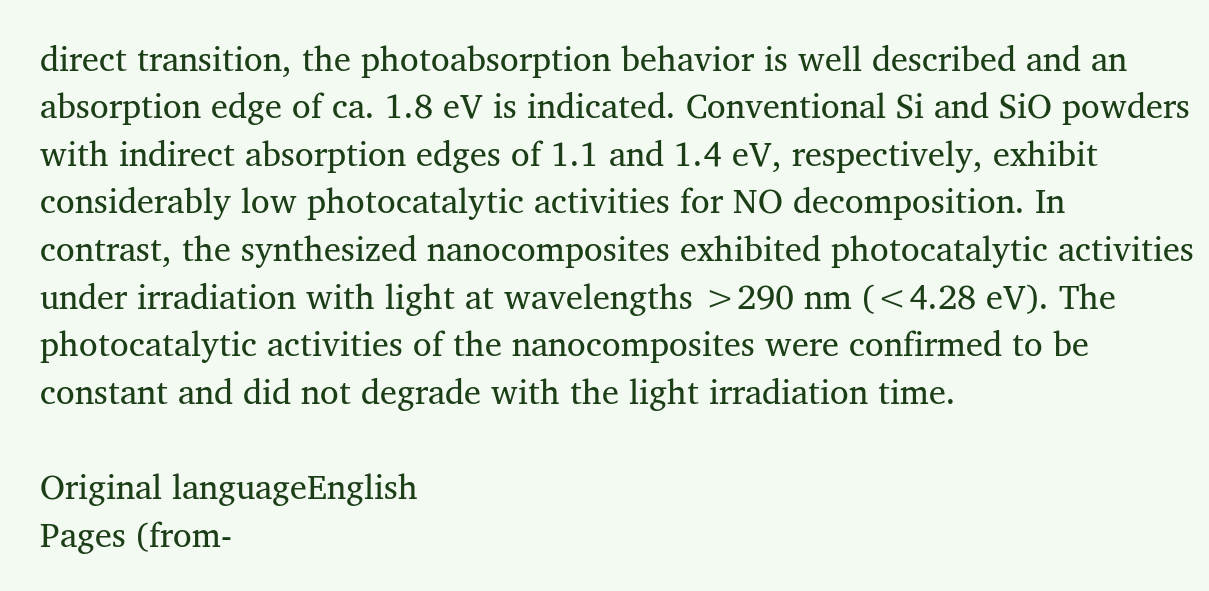direct transition, the photoabsorption behavior is well described and an absorption edge of ca. 1.8 eV is indicated. Conventional Si and SiO powders with indirect absorption edges of 1.1 and 1.4 eV, respectively, exhibit considerably low photocatalytic activities for NO decomposition. In contrast, the synthesized nanocomposites exhibited photocatalytic activities under irradiation with light at wavelengths >290 nm (<4.28 eV). The photocatalytic activities of the nanocomposites were confirmed to be constant and did not degrade with the light irradiation time.

Original languageEnglish
Pages (from-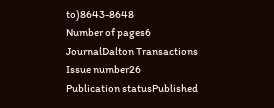to)8643-8648
Number of pages6
JournalDalton Transactions
Issue number26
Publication statusPublished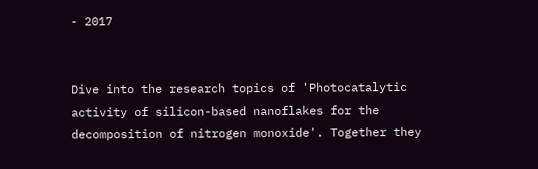- 2017


Dive into the research topics of 'Photocatalytic activity of silicon-based nanoflakes for the decomposition of nitrogen monoxide'. Together they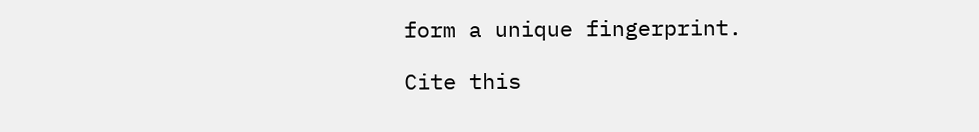form a unique fingerprint.

Cite this